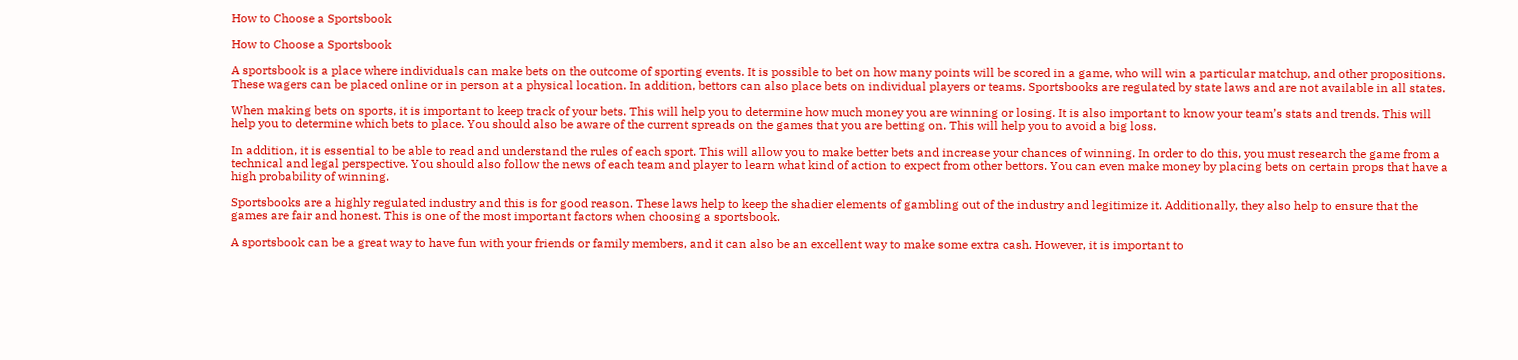How to Choose a Sportsbook

How to Choose a Sportsbook

A sportsbook is a place where individuals can make bets on the outcome of sporting events. It is possible to bet on how many points will be scored in a game, who will win a particular matchup, and other propositions. These wagers can be placed online or in person at a physical location. In addition, bettors can also place bets on individual players or teams. Sportsbooks are regulated by state laws and are not available in all states.

When making bets on sports, it is important to keep track of your bets. This will help you to determine how much money you are winning or losing. It is also important to know your team’s stats and trends. This will help you to determine which bets to place. You should also be aware of the current spreads on the games that you are betting on. This will help you to avoid a big loss.

In addition, it is essential to be able to read and understand the rules of each sport. This will allow you to make better bets and increase your chances of winning. In order to do this, you must research the game from a technical and legal perspective. You should also follow the news of each team and player to learn what kind of action to expect from other bettors. You can even make money by placing bets on certain props that have a high probability of winning.

Sportsbooks are a highly regulated industry and this is for good reason. These laws help to keep the shadier elements of gambling out of the industry and legitimize it. Additionally, they also help to ensure that the games are fair and honest. This is one of the most important factors when choosing a sportsbook.

A sportsbook can be a great way to have fun with your friends or family members, and it can also be an excellent way to make some extra cash. However, it is important to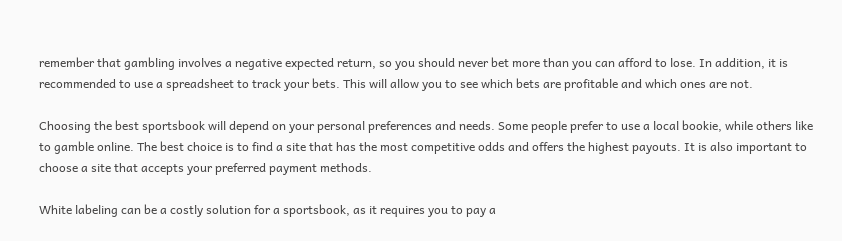remember that gambling involves a negative expected return, so you should never bet more than you can afford to lose. In addition, it is recommended to use a spreadsheet to track your bets. This will allow you to see which bets are profitable and which ones are not.

Choosing the best sportsbook will depend on your personal preferences and needs. Some people prefer to use a local bookie, while others like to gamble online. The best choice is to find a site that has the most competitive odds and offers the highest payouts. It is also important to choose a site that accepts your preferred payment methods.

White labeling can be a costly solution for a sportsbook, as it requires you to pay a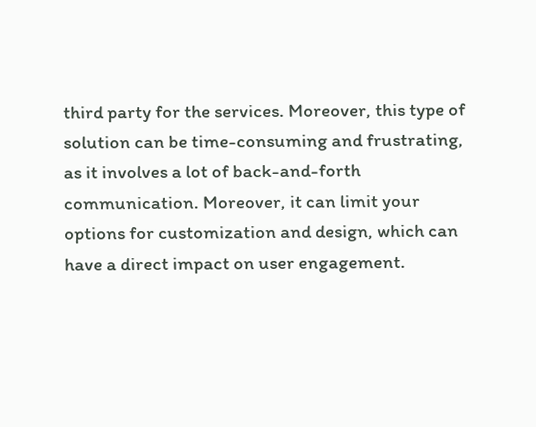third party for the services. Moreover, this type of solution can be time-consuming and frustrating, as it involves a lot of back-and-forth communication. Moreover, it can limit your options for customization and design, which can have a direct impact on user engagement.